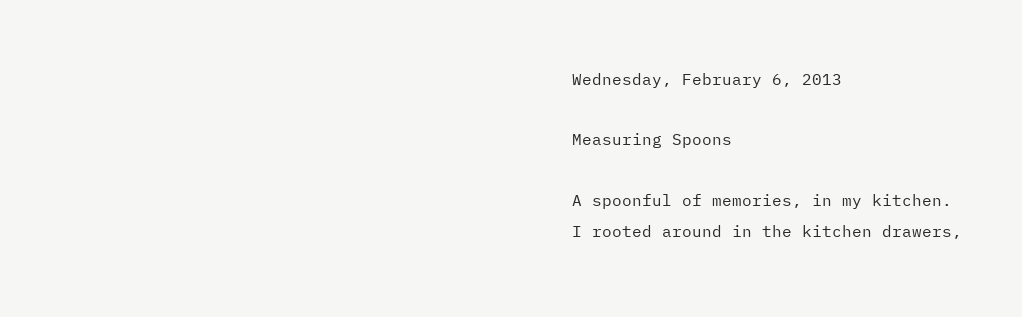Wednesday, February 6, 2013

Measuring Spoons

A spoonful of memories, in my kitchen.
I rooted around in the kitchen drawers,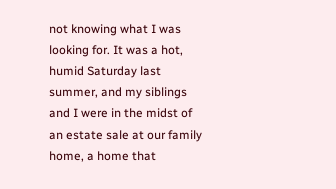not knowing what I was looking for. It was a hot, humid Saturday last summer, and my siblings and I were in the midst of an estate sale at our family home, a home that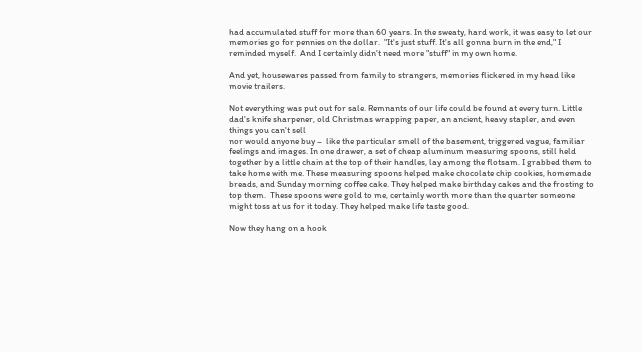had accumulated stuff for more than 60 years. In the sweaty, hard work, it was easy to let our memories go for pennies on the dollar.  "It's just stuff. It's all gonna burn in the end," I reminded myself.  And I certainly didn't need more "stuff" in my own home.

And yet, housewares passed from family to strangers, memories flickered in my head like movie trailers.

Not everything was put out for sale. Remnants of our life could be found at every turn. Little dad's knife sharpener, old Christmas wrapping paper, an ancient, heavy stapler, and even things you can't sell
nor would anyone buy –  like the particular smell of the basement, triggered vague, familiar feelings and images. In one drawer, a set of cheap aluminum measuring spoons, still held together by a little chain at the top of their handles, lay among the flotsam. I grabbed them to take home with me. These measuring spoons helped make chocolate chip cookies, homemade breads, and Sunday morning coffee cake. They helped make birthday cakes and the frosting to top them.  These spoons were gold to me, certainly worth more than the quarter someone might toss at us for it today. They helped make life taste good.

Now they hang on a hook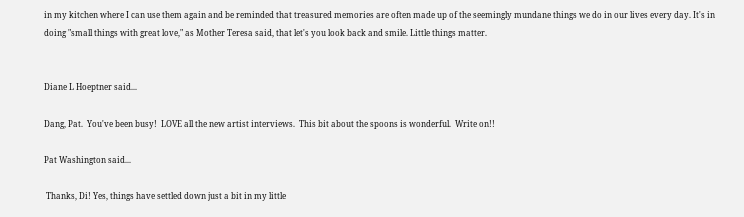in my kitchen where I can use them again and be reminded that treasured memories are often made up of the seemingly mundane things we do in our lives every day. It's in doing "small things with great love," as Mother Teresa said, that let's you look back and smile. Little things matter.


Diane L Hoeptner said...

Dang, Pat.  You've been busy!  LOVE all the new artist interviews.  This bit about the spoons is wonderful.  Write on!!

Pat Washington said...

 Thanks, Di! Yes, things have settled down just a bit in my little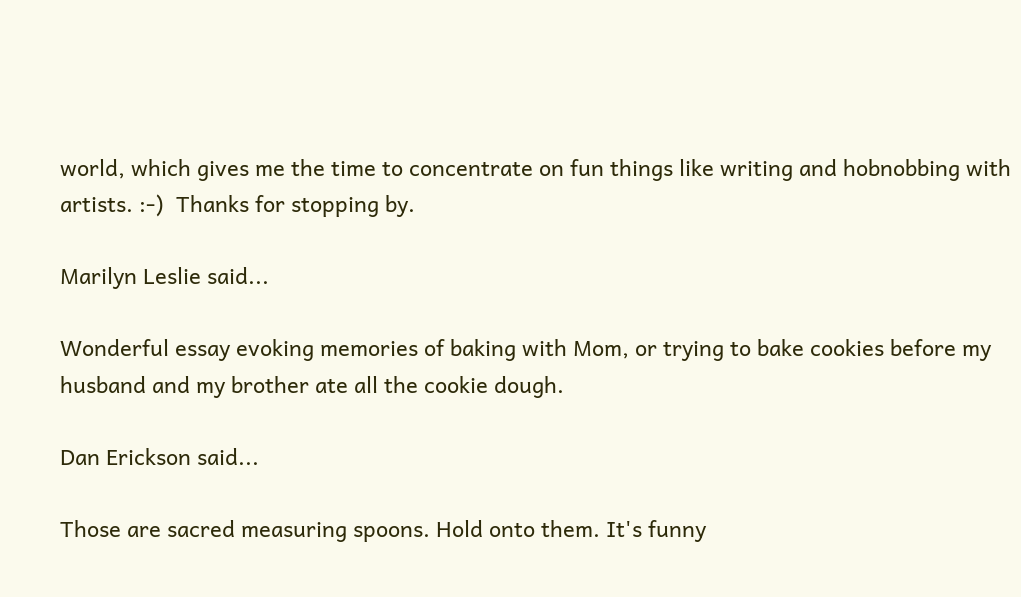world, which gives me the time to concentrate on fun things like writing and hobnobbing with artists. :-)  Thanks for stopping by.

Marilyn Leslie said...

Wonderful essay evoking memories of baking with Mom, or trying to bake cookies before my husband and my brother ate all the cookie dough.

Dan Erickson said...

Those are sacred measuring spoons. Hold onto them. It's funny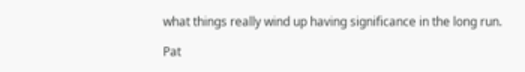what things really wind up having significance in the long run.

Pat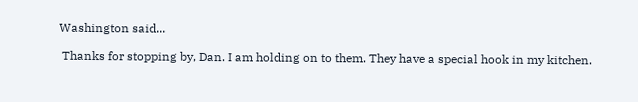Washington said...

 Thanks for stopping by, Dan. I am holding on to them. They have a special hook in my kitchen.